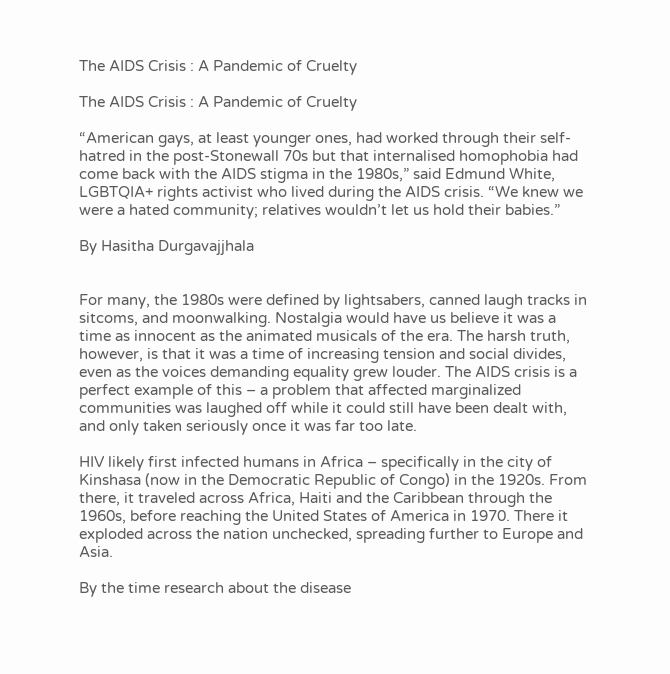The AIDS Crisis : A Pandemic of Cruelty

The AIDS Crisis : A Pandemic of Cruelty

“American gays, at least younger ones, had worked through their self-hatred in the post-Stonewall 70s but that internalised homophobia had come back with the AIDS stigma in the 1980s,” said Edmund White, LGBTQIA+ rights activist who lived during the AIDS crisis. “We knew we were a hated community; relatives wouldn’t let us hold their babies.”

By Hasitha Durgavajjhala


For many, the 1980s were defined by lightsabers, canned laugh tracks in sitcoms, and moonwalking. Nostalgia would have us believe it was a time as innocent as the animated musicals of the era. The harsh truth, however, is that it was a time of increasing tension and social divides, even as the voices demanding equality grew louder. The AIDS crisis is a perfect example of this – a problem that affected marginalized communities was laughed off while it could still have been dealt with, and only taken seriously once it was far too late.

HIV likely first infected humans in Africa – specifically in the city of Kinshasa (now in the Democratic Republic of Congo) in the 1920s. From there, it traveled across Africa, Haiti and the Caribbean through the 1960s, before reaching the United States of America in 1970. There it exploded across the nation unchecked, spreading further to Europe and Asia.

By the time research about the disease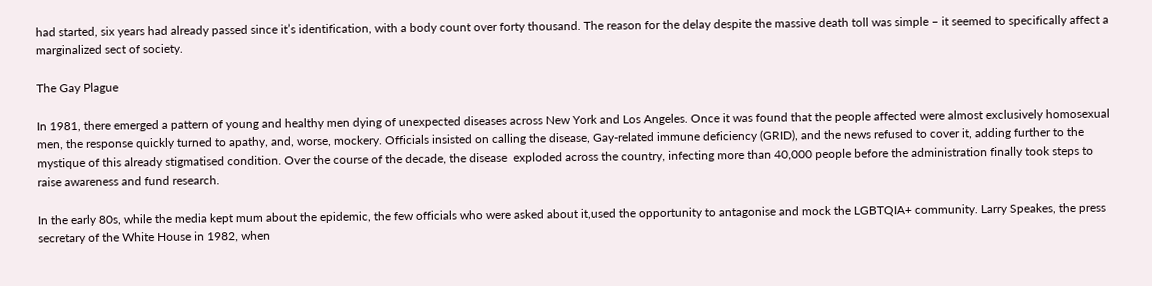had started, six years had already passed since it’s identification, with a body count over forty thousand. The reason for the delay despite the massive death toll was simple – it seemed to specifically affect a marginalized sect of society.

The Gay Plague

In 1981, there emerged a pattern of young and healthy men dying of unexpected diseases across New York and Los Angeles. Once it was found that the people affected were almost exclusively homosexual men, the response quickly turned to apathy, and, worse, mockery. Officials insisted on calling the disease, Gay-related immune deficiency (GRID), and the news refused to cover it, adding further to the mystique of this already stigmatised condition. Over the course of the decade, the disease  exploded across the country, infecting more than 40,000 people before the administration finally took steps to raise awareness and fund research.

In the early 80s, while the media kept mum about the epidemic, the few officials who were asked about it,used the opportunity to antagonise and mock the LGBTQIA+ community. Larry Speakes, the press secretary of the White House in 1982, when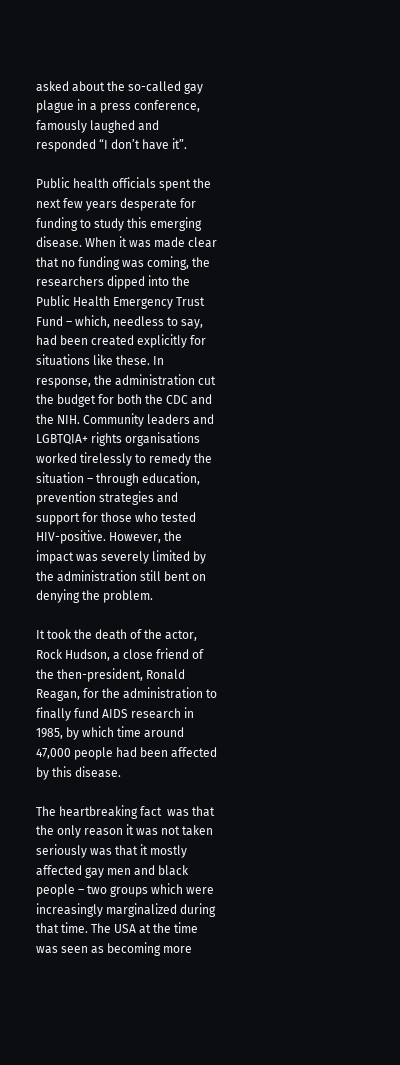asked about the so-called gay plague in a press conference, famously laughed and responded “I don’t have it”.

Public health officials spent the next few years desperate for funding to study this emerging disease. When it was made clear that no funding was coming, the researchers dipped into the Public Health Emergency Trust Fund – which, needless to say, had been created explicitly for situations like these. In response, the administration cut the budget for both the CDC and the NIH. Community leaders and LGBTQIA+ rights organisations worked tirelessly to remedy the situation – through education, prevention strategies and support for those who tested HIV-positive. However, the impact was severely limited by the administration still bent on denying the problem.

It took the death of the actor, Rock Hudson, a close friend of the then-president, Ronald Reagan, for the administration to finally fund AIDS research in 1985, by which time around 47,000 people had been affected by this disease.

The heartbreaking fact  was that the only reason it was not taken seriously was that it mostly affected gay men and black people – two groups which were increasingly marginalized during that time. The USA at the time was seen as becoming more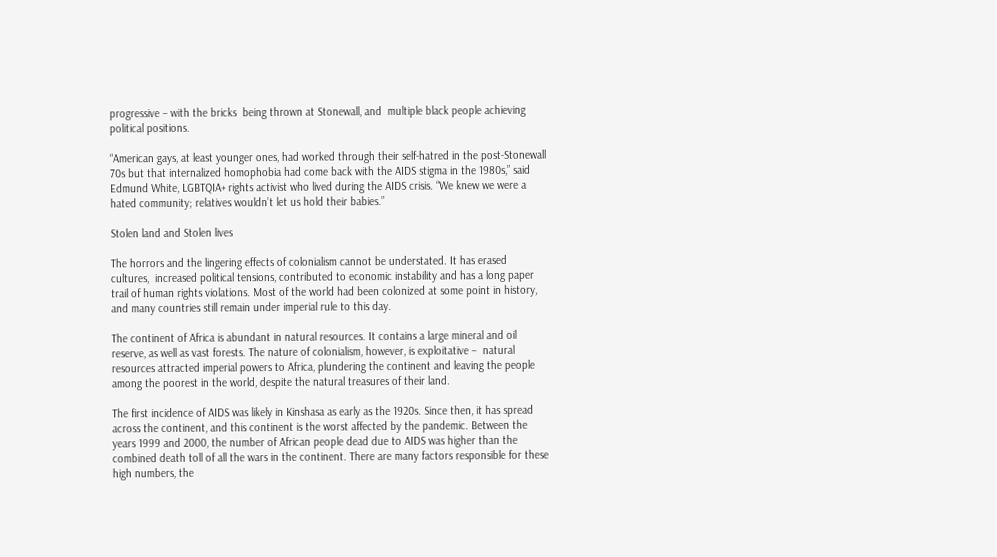progressive – with the bricks  being thrown at Stonewall, and  multiple black people achieving  political positions.

“American gays, at least younger ones, had worked through their self-hatred in the post-Stonewall 70s but that internalized homophobia had come back with the AIDS stigma in the 1980s,” said Edmund White, LGBTQIA+ rights activist who lived during the AIDS crisis. “We knew we were a hated community; relatives wouldn’t let us hold their babies.”

Stolen land and Stolen lives

The horrors and the lingering effects of colonialism cannot be understated. It has erased cultures,  increased political tensions, contributed to economic instability and has a long paper trail of human rights violations. Most of the world had been colonized at some point in history, and many countries still remain under imperial rule to this day.

The continent of Africa is abundant in natural resources. It contains a large mineral and oil reserve, as well as vast forests. The nature of colonialism, however, is exploitative –  natural resources attracted imperial powers to Africa, plundering the continent and leaving the people among the poorest in the world, despite the natural treasures of their land.

The first incidence of AIDS was likely in Kinshasa as early as the 1920s. Since then, it has spread across the continent, and this continent is the worst affected by the pandemic. Between the years 1999 and 2000, the number of African people dead due to AIDS was higher than the combined death toll of all the wars in the continent. There are many factors responsible for these high numbers, the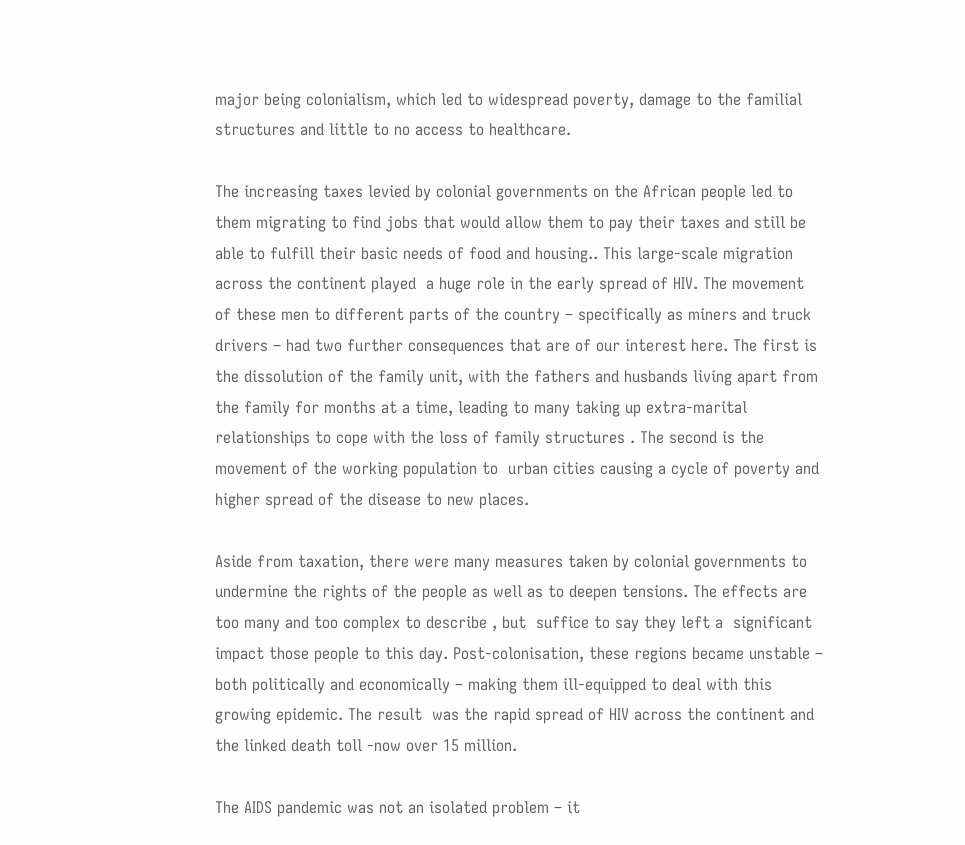major being colonialism, which led to widespread poverty, damage to the familial structures and little to no access to healthcare.

The increasing taxes levied by colonial governments on the African people led to them migrating to find jobs that would allow them to pay their taxes and still be able to fulfill their basic needs of food and housing.. This large-scale migration across the continent played  a huge role in the early spread of HIV. The movement of these men to different parts of the country – specifically as miners and truck drivers – had two further consequences that are of our interest here. The first is the dissolution of the family unit, with the fathers and husbands living apart from the family for months at a time, leading to many taking up extra-marital relationships to cope with the loss of family structures . The second is the movement of the working population to  urban cities causing a cycle of poverty and higher spread of the disease to new places.

Aside from taxation, there were many measures taken by colonial governments to undermine the rights of the people as well as to deepen tensions. The effects are too many and too complex to describe , but  suffice to say they left a  significant  impact those people to this day. Post-colonisation, these regions became unstable – both politically and economically – making them ill-equipped to deal with this growing epidemic. The result  was the rapid spread of HIV across the continent and the linked death toll -now over 15 million.

The AIDS pandemic was not an isolated problem – it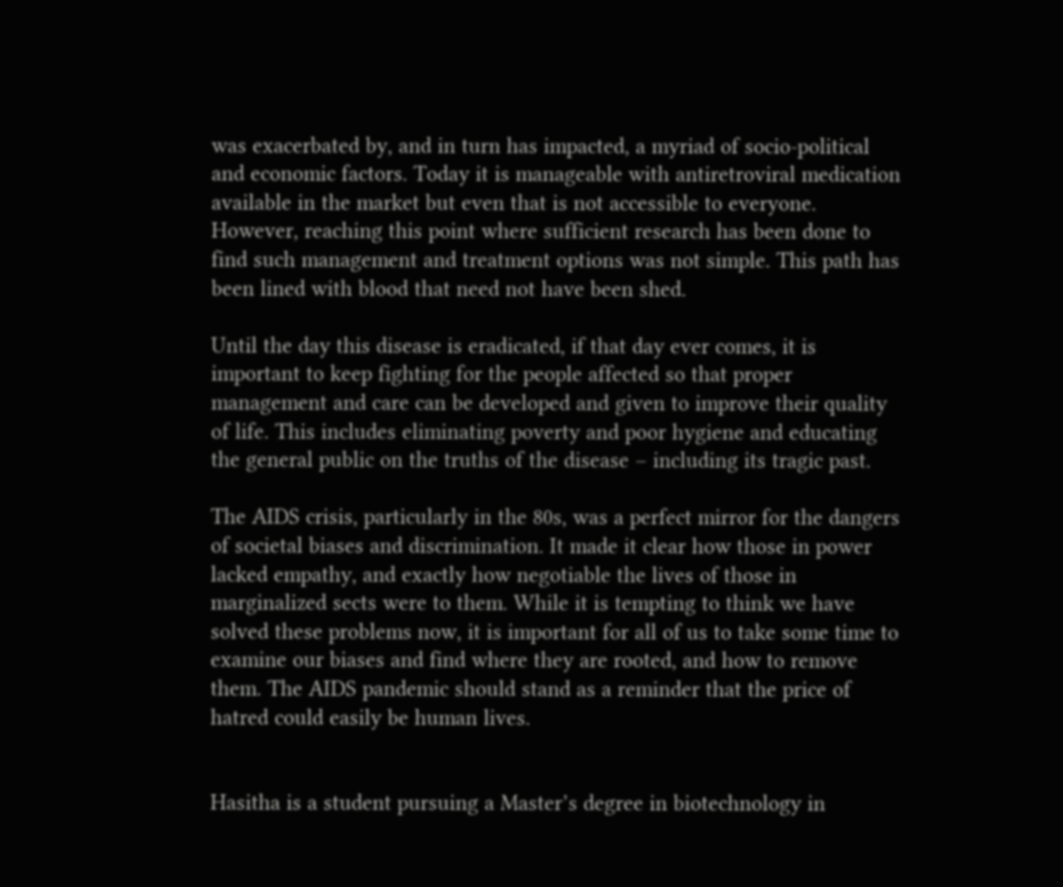was exacerbated by, and in turn has impacted, a myriad of socio-political and economic factors. Today it is manageable with antiretroviral medication available in the market but even that is not accessible to everyone. However, reaching this point where sufficient research has been done to find such management and treatment options was not simple. This path has been lined with blood that need not have been shed.

Until the day this disease is eradicated, if that day ever comes, it is important to keep fighting for the people affected so that proper management and care can be developed and given to improve their quality of life. This includes eliminating poverty and poor hygiene and educating the general public on the truths of the disease – including its tragic past.

The AIDS crisis, particularly in the 80s, was a perfect mirror for the dangers of societal biases and discrimination. It made it clear how those in power lacked empathy, and exactly how negotiable the lives of those in marginalized sects were to them. While it is tempting to think we have  solved these problems now, it is important for all of us to take some time to examine our biases and find where they are rooted, and how to remove them. The AIDS pandemic should stand as a reminder that the price of hatred could easily be human lives.


Hasitha is a student pursuing a Master’s degree in biotechnology in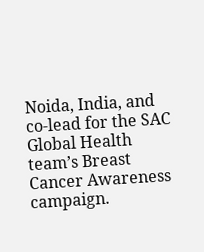Noida, India, and co-lead for the SAC Global Health team’s Breast Cancer Awareness campaign.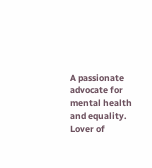A passionate advocate for mental health and equality. Lover of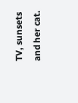TV, sunsets and her cat.